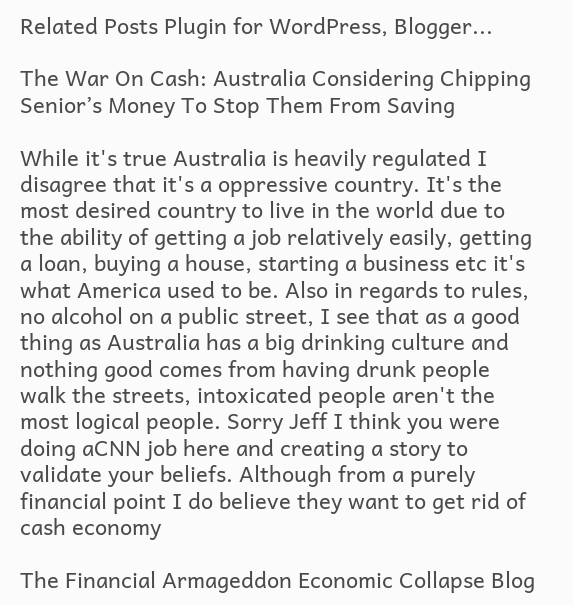Related Posts Plugin for WordPress, Blogger...

The War On Cash: Australia Considering Chipping Senior’s Money To Stop Them From Saving

While it's true Australia is heavily regulated I disagree that it's a oppressive country. It's the most desired country to live in the world due to the ability of getting a job relatively easily, getting a loan, buying a house, starting a business etc it's what America used to be. Also in regards to rules, no alcohol on a public street, I see that as a good thing as Australia has a big drinking culture and nothing good comes from having drunk people walk the streets, intoxicated people aren't the most logical people. Sorry Jeff I think you were doing aCNN job here and creating a story to validate your beliefs. Although from a purely financial point I do believe they want to get rid of cash economy

The Financial Armageddon Economic Collapse Blog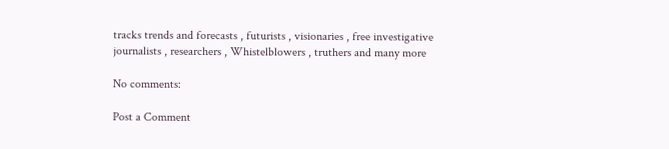tracks trends and forecasts , futurists , visionaries , free investigative journalists , researchers , Whistelblowers , truthers and many more

No comments:

Post a Comment